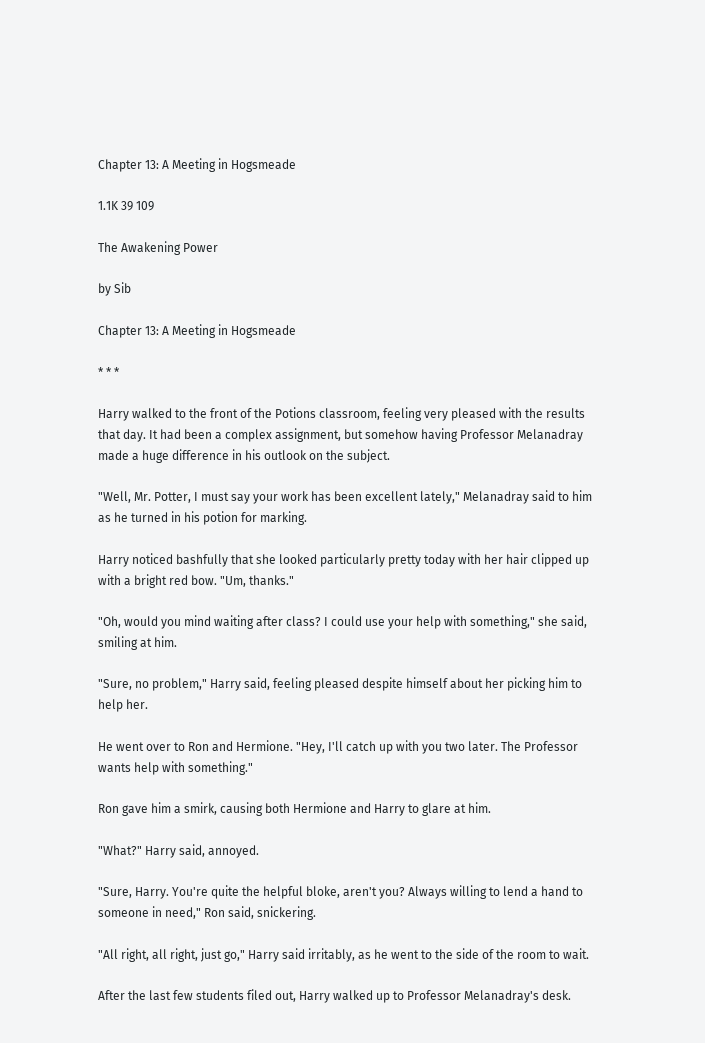Chapter 13: A Meeting in Hogsmeade

1.1K 39 109

The Awakening Power

by Sib

Chapter 13: A Meeting in Hogsmeade

* * *

Harry walked to the front of the Potions classroom, feeling very pleased with the results that day. It had been a complex assignment, but somehow having Professor Melanadray made a huge difference in his outlook on the subject.

"Well, Mr. Potter, I must say your work has been excellent lately," Melanadray said to him as he turned in his potion for marking.

Harry noticed bashfully that she looked particularly pretty today with her hair clipped up with a bright red bow. "Um, thanks."

"Oh, would you mind waiting after class? I could use your help with something," she said, smiling at him.

"Sure, no problem," Harry said, feeling pleased despite himself about her picking him to help her.

He went over to Ron and Hermione. "Hey, I'll catch up with you two later. The Professor wants help with something."

Ron gave him a smirk, causing both Hermione and Harry to glare at him.

"What?" Harry said, annoyed.

"Sure, Harry. You're quite the helpful bloke, aren't you? Always willing to lend a hand to someone in need," Ron said, snickering.

"All right, all right, just go," Harry said irritably, as he went to the side of the room to wait.

After the last few students filed out, Harry walked up to Professor Melanadray's desk.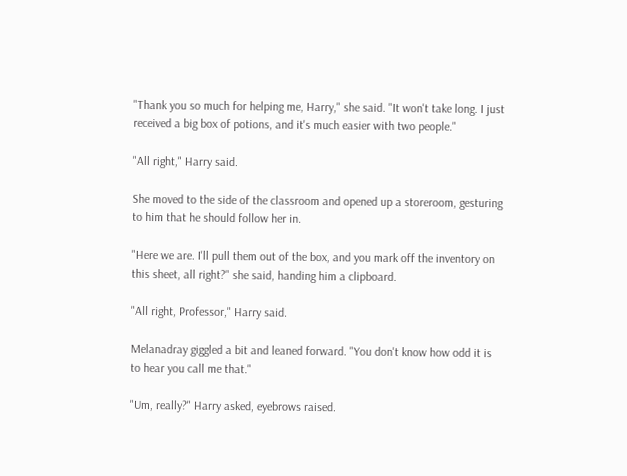"Thank you so much for helping me, Harry," she said. "It won't take long. I just received a big box of potions, and it's much easier with two people."

"All right," Harry said.

She moved to the side of the classroom and opened up a storeroom, gesturing to him that he should follow her in.

"Here we are. I'll pull them out of the box, and you mark off the inventory on this sheet, all right?" she said, handing him a clipboard.

"All right, Professor," Harry said.

Melanadray giggled a bit and leaned forward. "You don't know how odd it is to hear you call me that."

"Um, really?" Harry asked, eyebrows raised.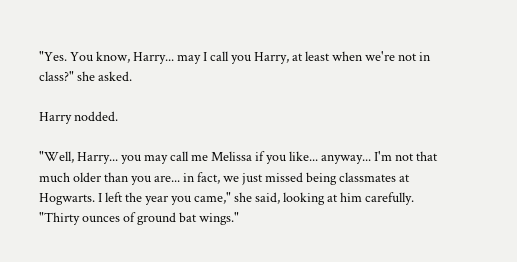"Yes. You know, Harry... may I call you Harry, at least when we're not in class?" she asked.

Harry nodded.

"Well, Harry... you may call me Melissa if you like... anyway... I'm not that much older than you are... in fact, we just missed being classmates at Hogwarts. I left the year you came," she said, looking at him carefully. "Thirty ounces of ground bat wings."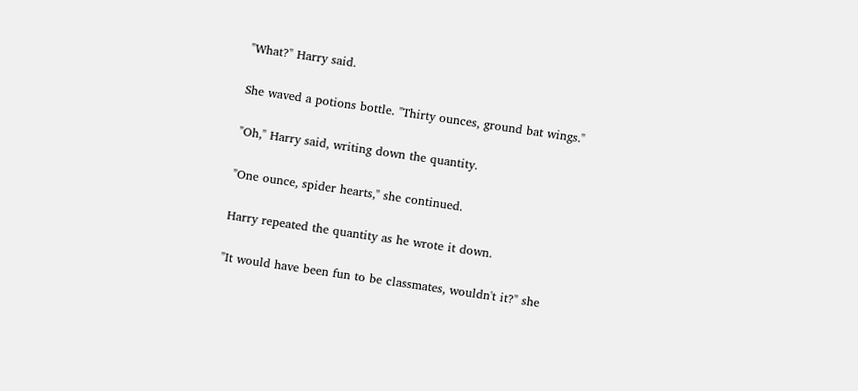"What?" Harry said.

She waved a potions bottle. "Thirty ounces, ground bat wings."

"Oh," Harry said, writing down the quantity.

"One ounce, spider hearts," she continued.

Harry repeated the quantity as he wrote it down.

"It would have been fun to be classmates, wouldn't it?" she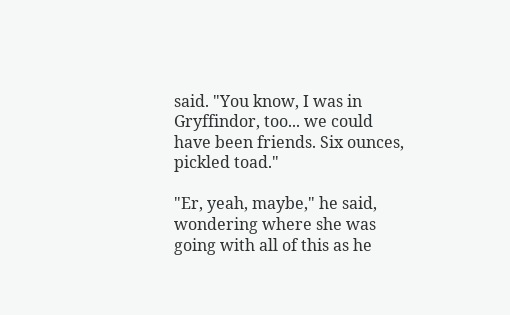said. "You know, I was in Gryffindor, too... we could have been friends. Six ounces, pickled toad."

"Er, yeah, maybe," he said, wondering where she was going with all of this as he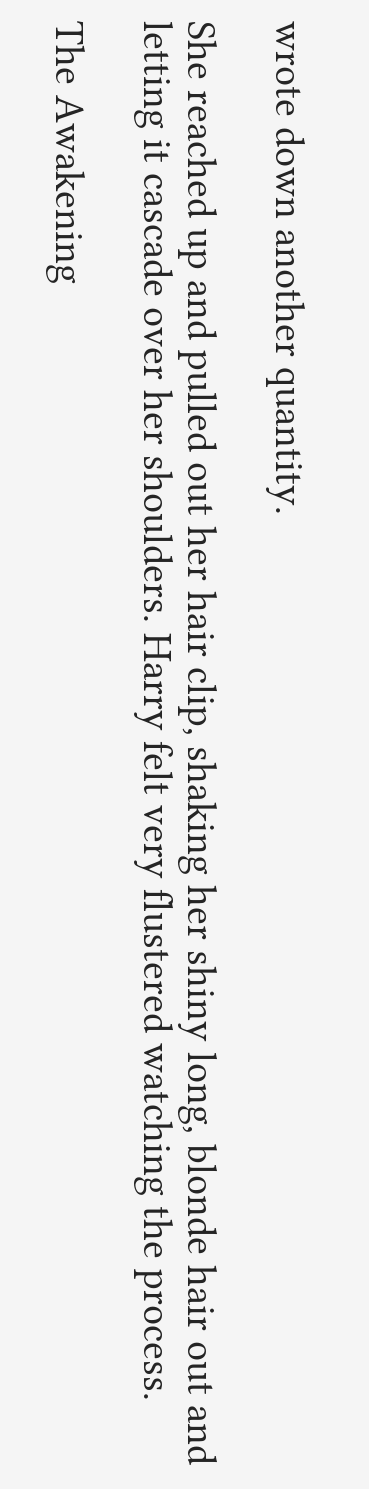wrote down another quantity.

She reached up and pulled out her hair clip, shaking her shiny long, blonde hair out and letting it cascade over her shoulders. Harry felt very flustered watching the process.

The Awakening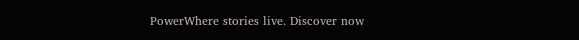PowerWhere stories live. Discover now